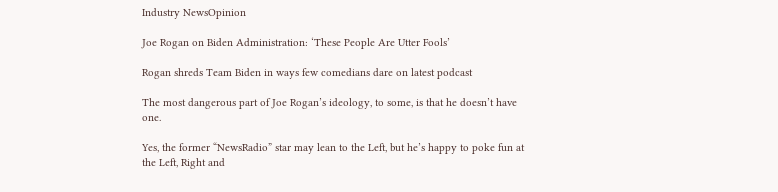Industry NewsOpinion

Joe Rogan on Biden Administration: ‘These People Are Utter Fools’

Rogan shreds Team Biden in ways few comedians dare on latest podcast

The most dangerous part of Joe Rogan’s ideology, to some, is that he doesn’t have one.

Yes, the former “NewsRadio” star may lean to the Left, but he’s happy to poke fun at the Left, Right and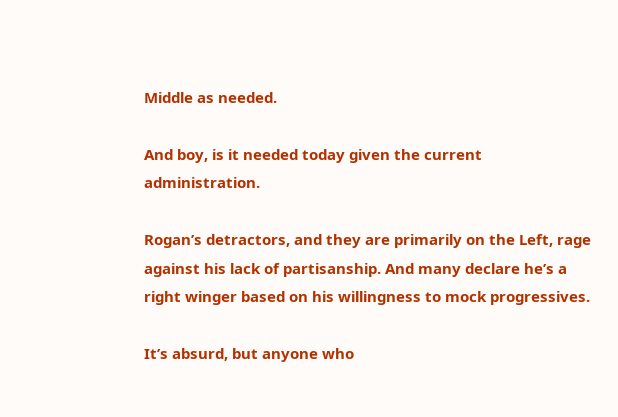Middle as needed.

And boy, is it needed today given the current administration.

Rogan’s detractors, and they are primarily on the Left, rage against his lack of partisanship. And many declare he’s a right winger based on his willingness to mock progressives.

It’s absurd, but anyone who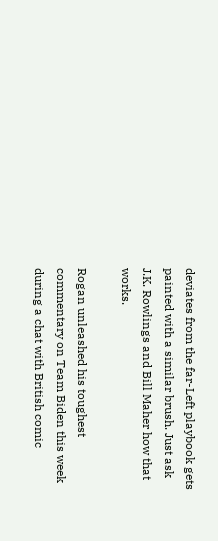deviates from the far-Left playbook gets painted with a similar brush. Just ask J.K. Rowlings and Bill Maher how that works.

Rogan unleashed his toughest commentary on Team Biden this week during a chat with British comic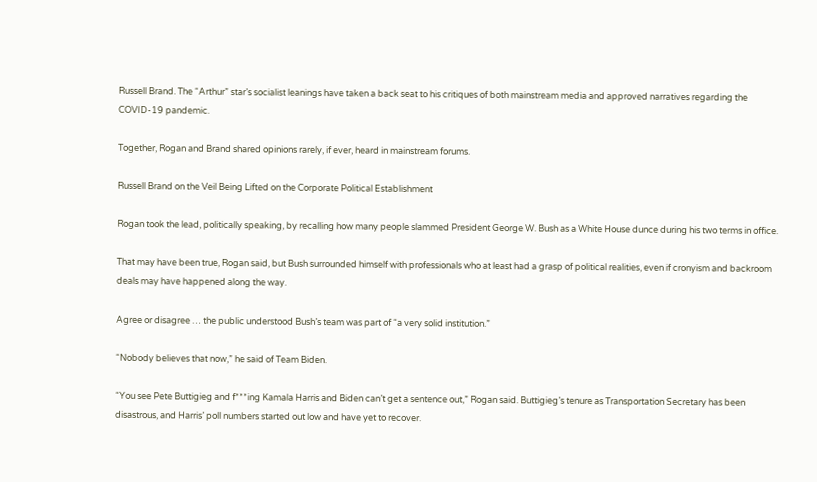Russell Brand. The “Arthur” star’s socialist leanings have taken a back seat to his critiques of both mainstream media and approved narratives regarding the COVID-19 pandemic.

Together, Rogan and Brand shared opinions rarely, if ever, heard in mainstream forums.

Russell Brand on the Veil Being Lifted on the Corporate Political Establishment

Rogan took the lead, politically speaking, by recalling how many people slammed President George W. Bush as a White House dunce during his two terms in office.

That may have been true, Rogan said, but Bush surrounded himself with professionals who at least had a grasp of political realities, even if cronyism and backroom deals may have happened along the way.

Agree or disagree … the public understood Bush’s team was part of “a very solid institution.”

“Nobody believes that now,” he said of Team Biden.

“You see Pete Buttigieg and f***ing Kamala Harris and Biden can’t get a sentence out,” Rogan said. Buttigieg’s tenure as Transportation Secretary has been disastrous, and Harris’ poll numbers started out low and have yet to recover.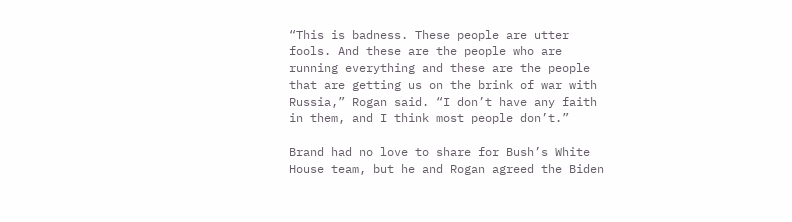“This is badness. These people are utter fools. And these are the people who are running everything and these are the people that are getting us on the brink of war with Russia,” Rogan said. “I don’t have any faith in them, and I think most people don’t.”

Brand had no love to share for Bush’s White House team, but he and Rogan agreed the Biden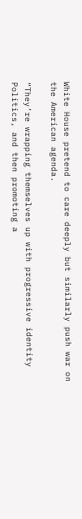White House pretend to care deeply but similarly push war on the American agenda.

“They’re wrapping themselves up with progressive identity Politics, and then promoting a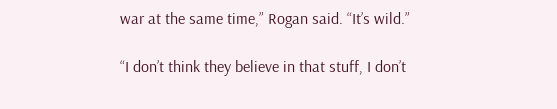war at the same time,” Rogan said. “It’s wild.”

“I don’t think they believe in that stuff, I don’t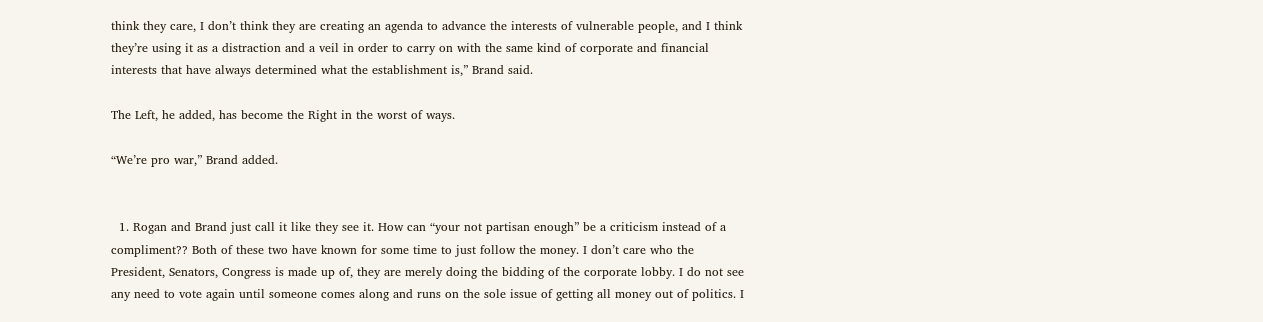think they care, I don’t think they are creating an agenda to advance the interests of vulnerable people, and I think they’re using it as a distraction and a veil in order to carry on with the same kind of corporate and financial interests that have always determined what the establishment is,” Brand said.

The Left, he added, has become the Right in the worst of ways.

“We’re pro war,” Brand added.


  1. Rogan and Brand just call it like they see it. How can “your not partisan enough” be a criticism instead of a compliment?? Both of these two have known for some time to just follow the money. I don’t care who the President, Senators, Congress is made up of, they are merely doing the bidding of the corporate lobby. I do not see any need to vote again until someone comes along and runs on the sole issue of getting all money out of politics. I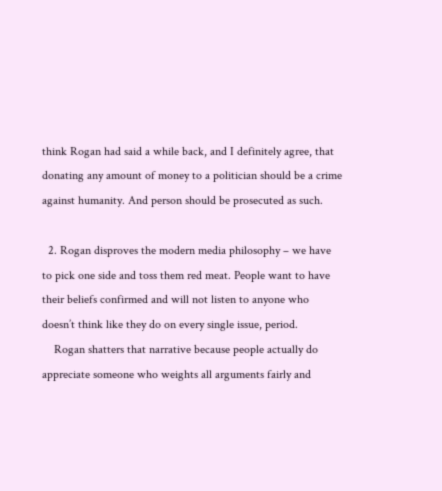think Rogan had said a while back, and I definitely agree, that donating any amount of money to a politician should be a crime against humanity. And person should be prosecuted as such.

  2. Rogan disproves the modern media philosophy – we have to pick one side and toss them red meat. People want to have their beliefs confirmed and will not listen to anyone who doesn’t think like they do on every single issue, period.
    Rogan shatters that narrative because people actually do appreciate someone who weights all arguments fairly and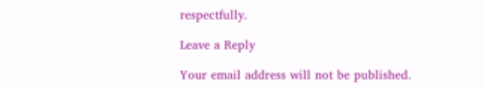respectfully.

Leave a Reply

Your email address will not be published.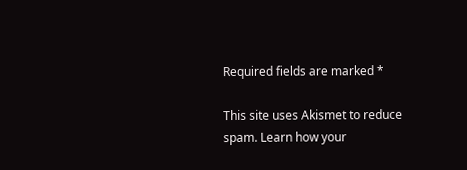Required fields are marked *

This site uses Akismet to reduce spam. Learn how your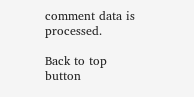comment data is processed.

Back to top button